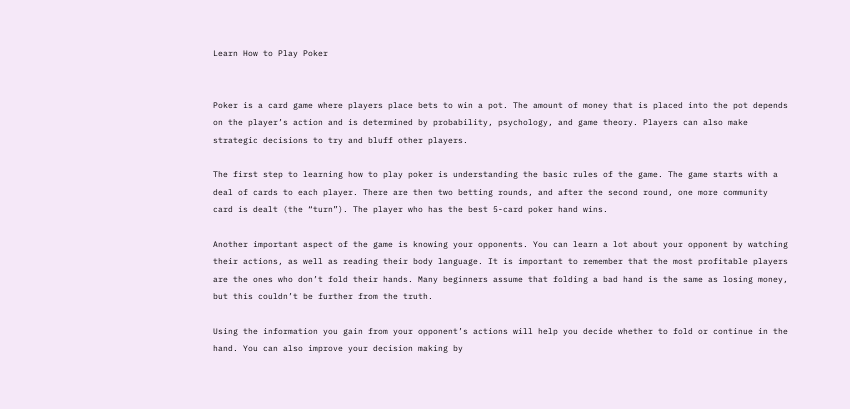Learn How to Play Poker


Poker is a card game where players place bets to win a pot. The amount of money that is placed into the pot depends on the player’s action and is determined by probability, psychology, and game theory. Players can also make strategic decisions to try and bluff other players.

The first step to learning how to play poker is understanding the basic rules of the game. The game starts with a deal of cards to each player. There are then two betting rounds, and after the second round, one more community card is dealt (the “turn”). The player who has the best 5-card poker hand wins.

Another important aspect of the game is knowing your opponents. You can learn a lot about your opponent by watching their actions, as well as reading their body language. It is important to remember that the most profitable players are the ones who don’t fold their hands. Many beginners assume that folding a bad hand is the same as losing money, but this couldn’t be further from the truth.

Using the information you gain from your opponent’s actions will help you decide whether to fold or continue in the hand. You can also improve your decision making by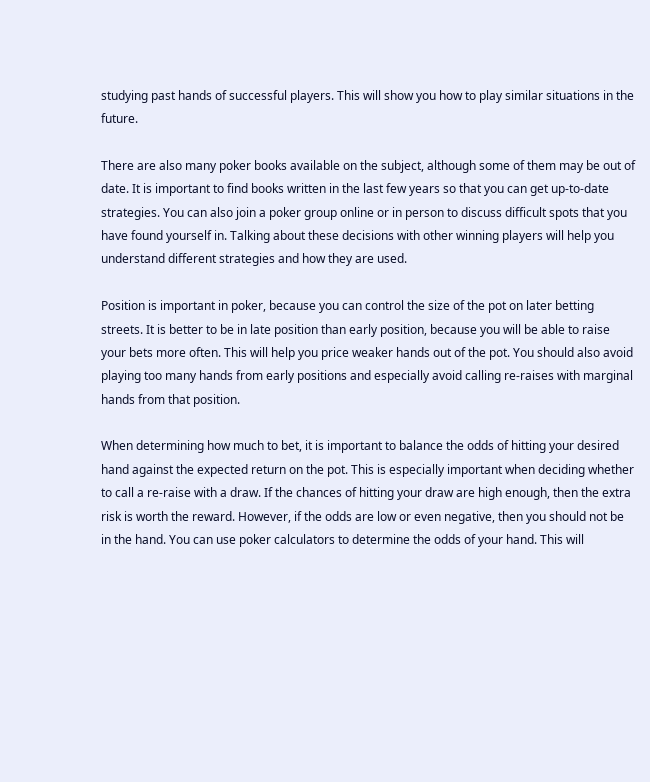studying past hands of successful players. This will show you how to play similar situations in the future.

There are also many poker books available on the subject, although some of them may be out of date. It is important to find books written in the last few years so that you can get up-to-date strategies. You can also join a poker group online or in person to discuss difficult spots that you have found yourself in. Talking about these decisions with other winning players will help you understand different strategies and how they are used.

Position is important in poker, because you can control the size of the pot on later betting streets. It is better to be in late position than early position, because you will be able to raise your bets more often. This will help you price weaker hands out of the pot. You should also avoid playing too many hands from early positions and especially avoid calling re-raises with marginal hands from that position.

When determining how much to bet, it is important to balance the odds of hitting your desired hand against the expected return on the pot. This is especially important when deciding whether to call a re-raise with a draw. If the chances of hitting your draw are high enough, then the extra risk is worth the reward. However, if the odds are low or even negative, then you should not be in the hand. You can use poker calculators to determine the odds of your hand. This will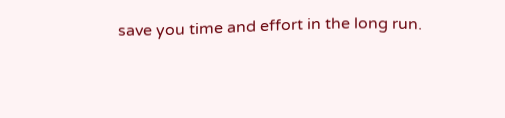save you time and effort in the long run.